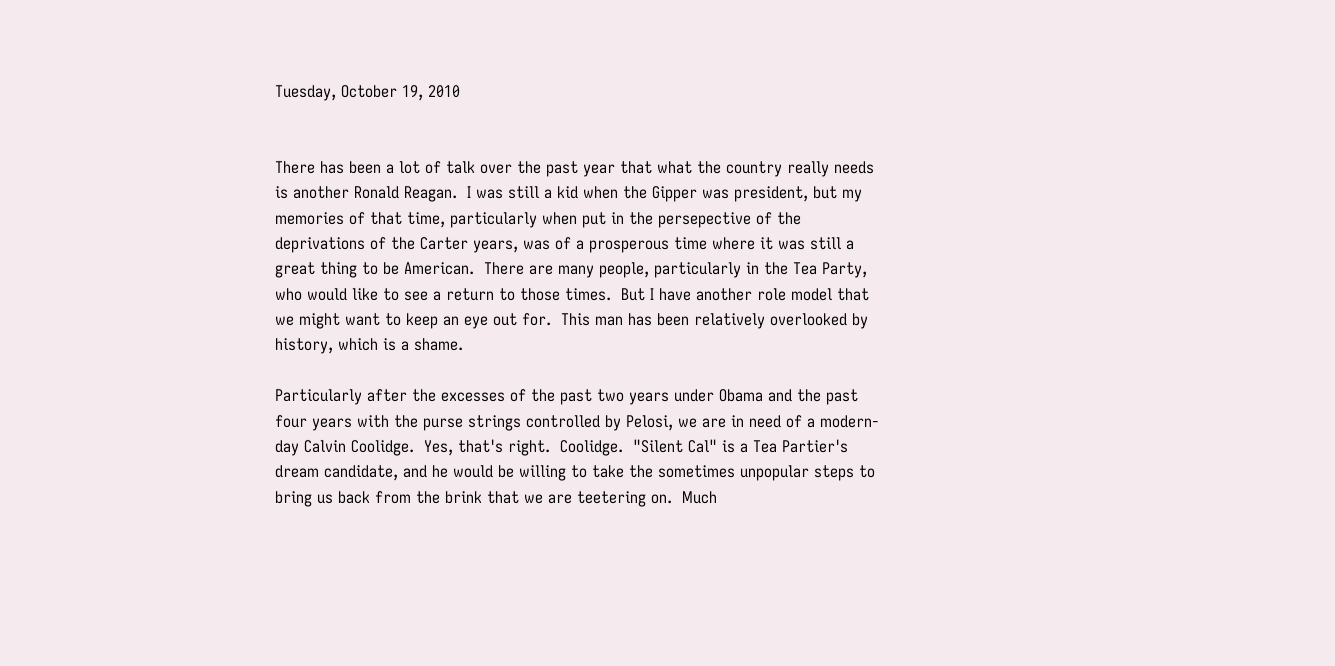Tuesday, October 19, 2010


There has been a lot of talk over the past year that what the country really needs is another Ronald Reagan.  I was still a kid when the Gipper was president, but my memories of that time, particularly when put in the persepective of the deprivations of the Carter years, was of a prosperous time where it was still a great thing to be American.  There are many people, particularly in the Tea Party, who would like to see a return to those times.  But I have another role model that we might want to keep an eye out for.  This man has been relatively overlooked by history, which is a shame.

Particularly after the excesses of the past two years under Obama and the past four years with the purse strings controlled by Pelosi, we are in need of a modern-day Calvin Coolidge.  Yes, that's right.  Coolidge.  "Silent Cal" is a Tea Partier's dream candidate, and he would be willing to take the sometimes unpopular steps to bring us back from the brink that we are teetering on.  Much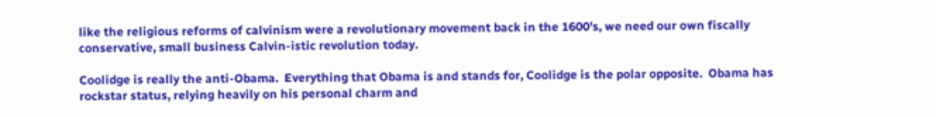like the religious reforms of calvinism were a revolutionary movement back in the 1600's, we need our own fiscally conservative, small business Calvin-istic revolution today.

Coolidge is really the anti-Obama.  Everything that Obama is and stands for, Coolidge is the polar opposite.  Obama has rockstar status, relying heavily on his personal charm and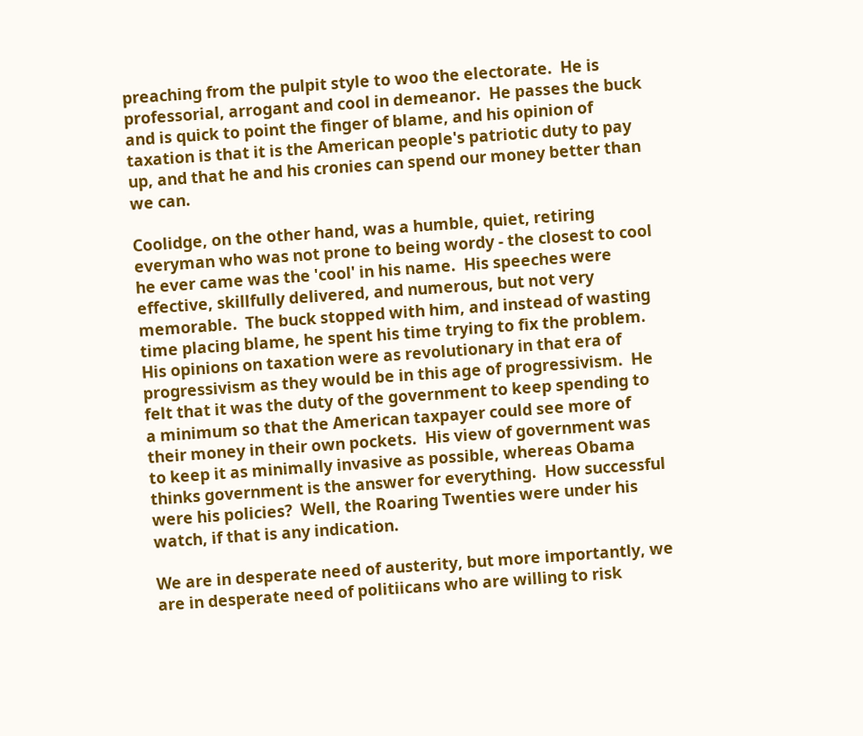preaching from the pulpit style to woo the electorate.  He is professorial, arrogant and cool in demeanor.  He passes the buck and is quick to point the finger of blame, and his opinion of taxation is that it is the American people's patriotic duty to pay up, and that he and his cronies can spend our money better than we can.

Coolidge, on the other hand, was a humble, quiet, retiring everyman who was not prone to being wordy - the closest to cool he ever came was the 'cool' in his name.  His speeches were effective, skillfully delivered, and numerous, but not very memorable.  The buck stopped with him, and instead of wasting time placing blame, he spent his time trying to fix the problem.  His opinions on taxation were as revolutionary in that era of progressivism as they would be in this age of progressivism.  He felt that it was the duty of the government to keep spending to a minimum so that the American taxpayer could see more of their money in their own pockets.  His view of government was to keep it as minimally invasive as possible, whereas Obama thinks government is the answer for everything.  How successful were his policies?  Well, the Roaring Twenties were under his watch, if that is any indication.

We are in desperate need of austerity, but more importantly, we are in desperate need of politiicans who are willing to risk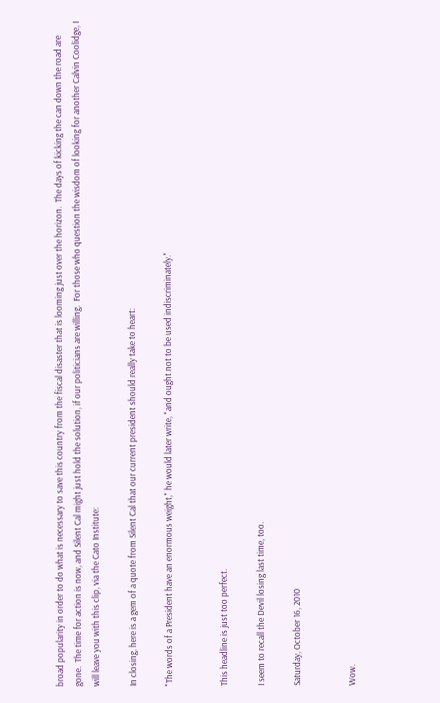broad popularity in order to do what is necessary to save this country from the fiscal disaster that is looming just over the horizon.  The days of kicking the can down the road are gone.  The time for action is now, and Silent Cal might just hold the solution, if our politicians are willing.  For those who question the wisdom of looking for another Calvin Coolidge, I will leave you with this clip, via the Cato Institute:

In closing, here is a gem of a quote from Silent Cal that our current president should really take to heart:

"The words of a President have an enormous weight," he would later write, "and ought not to be used indiscriminately."


This headline is just too perfect.

I seem to recall the Devil losing last time, too.

Saturday, October 16, 2010


Wow.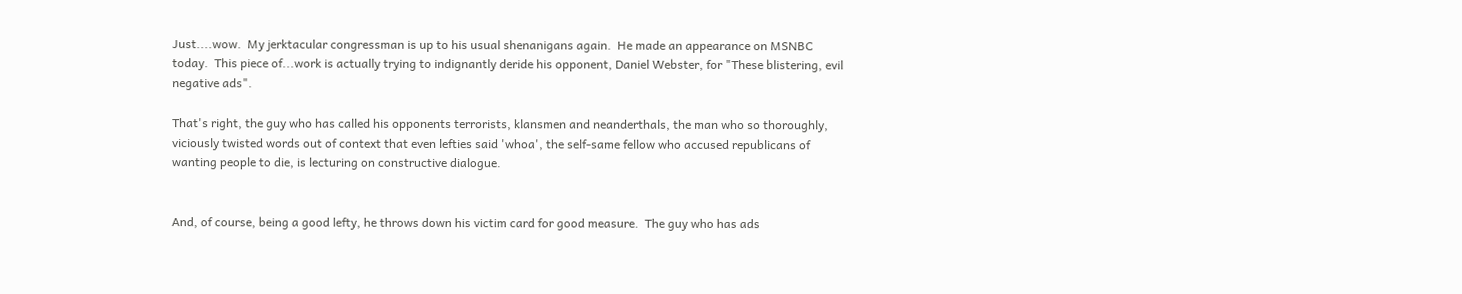Just....wow.  My jerktacular congressman is up to his usual shenanigans again.  He made an appearance on MSNBC today.  This piece of...work is actually trying to indignantly deride his opponent, Daniel Webster, for "These blistering, evil negative ads".

That's right, the guy who has called his opponents terrorists, klansmen and neanderthals, the man who so thoroughly, viciously twisted words out of context that even lefties said 'whoa', the self-same fellow who accused republicans of wanting people to die, is lecturing on constructive dialogue.


And, of course, being a good lefty, he throws down his victim card for good measure.  The guy who has ads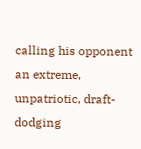calling his opponent an extreme, unpatriotic, draft-dodging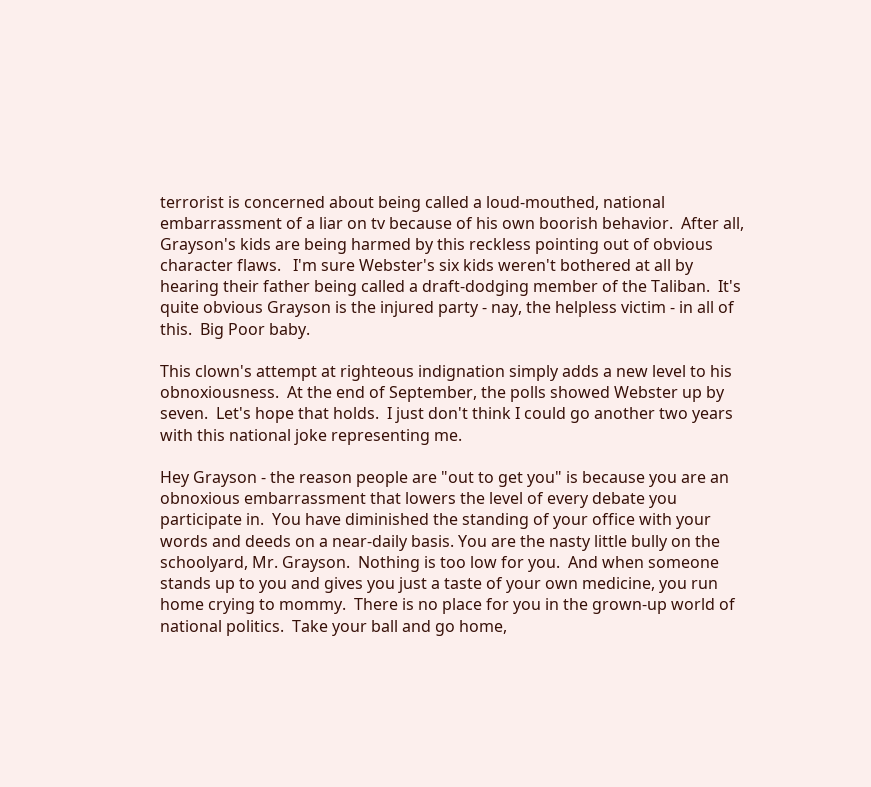terrorist is concerned about being called a loud-mouthed, national embarrassment of a liar on tv because of his own boorish behavior.  After all, Grayson's kids are being harmed by this reckless pointing out of obvious character flaws.   I'm sure Webster's six kids weren't bothered at all by hearing their father being called a draft-dodging member of the Taliban.  It's quite obvious Grayson is the injured party - nay, the helpless victim - in all of this.  Big Poor baby.

This clown's attempt at righteous indignation simply adds a new level to his obnoxiousness.  At the end of September, the polls showed Webster up by seven.  Let's hope that holds.  I just don't think I could go another two years with this national joke representing me.

Hey Grayson - the reason people are "out to get you" is because you are an obnoxious embarrassment that lowers the level of every debate you participate in.  You have diminished the standing of your office with your words and deeds on a near-daily basis. You are the nasty little bully on the schoolyard, Mr. Grayson.  Nothing is too low for you.  And when someone stands up to you and gives you just a taste of your own medicine, you run home crying to mommy.  There is no place for you in the grown-up world of national politics.  Take your ball and go home,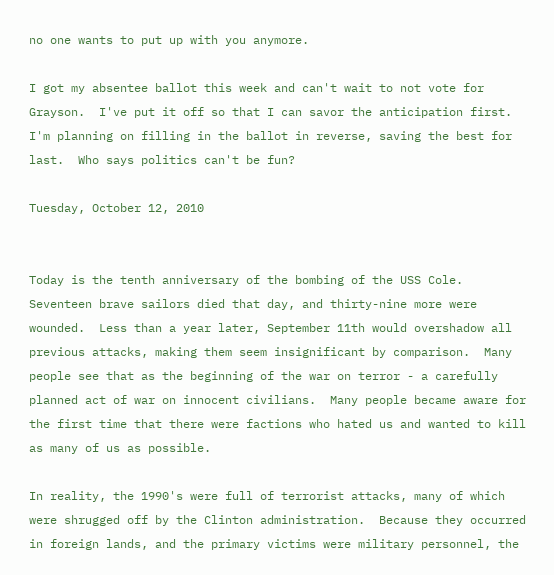no one wants to put up with you anymore.

I got my absentee ballot this week and can't wait to not vote for Grayson.  I've put it off so that I can savor the anticipation first.  I'm planning on filling in the ballot in reverse, saving the best for last.  Who says politics can't be fun?

Tuesday, October 12, 2010


Today is the tenth anniversary of the bombing of the USS Cole.  Seventeen brave sailors died that day, and thirty-nine more were wounded.  Less than a year later, September 11th would overshadow all previous attacks, making them seem insignificant by comparison.  Many people see that as the beginning of the war on terror - a carefully planned act of war on innocent civilians.  Many people became aware for the first time that there were factions who hated us and wanted to kill as many of us as possible.

In reality, the 1990's were full of terrorist attacks, many of which were shrugged off by the Clinton administration.  Because they occurred in foreign lands, and the primary victims were military personnel, the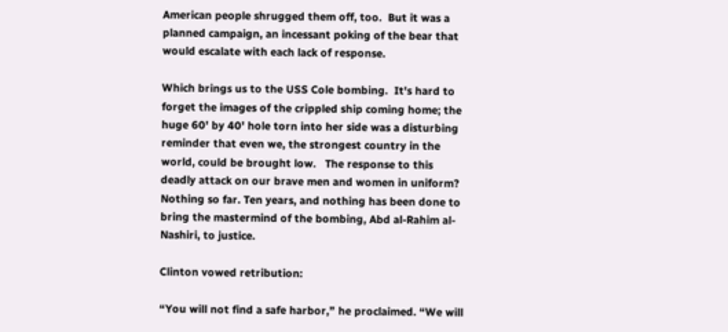American people shrugged them off, too.  But it was a planned campaign, an incessant poking of the bear that would escalate with each lack of response.

Which brings us to the USS Cole bombing.  It's hard to forget the images of the crippled ship coming home; the  huge 60' by 40' hole torn into her side was a disturbing reminder that even we, the strongest country in the world, could be brought low.   The response to this deadly attack on our brave men and women in uniform?  Nothing so far. Ten years, and nothing has been done to bring the mastermind of the bombing, Abd al-Rahim al-Nashiri, to justice.

Clinton vowed retribution:

“You will not find a safe harbor,” he proclaimed. “We will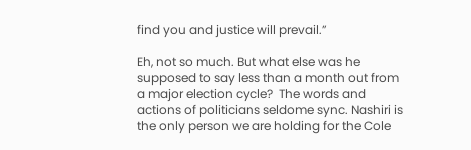find you and justice will prevail.”

Eh, not so much. But what else was he supposed to say less than a month out from a major election cycle?  The words and actions of politicians seldome sync. Nashiri is the only person we are holding for the Cole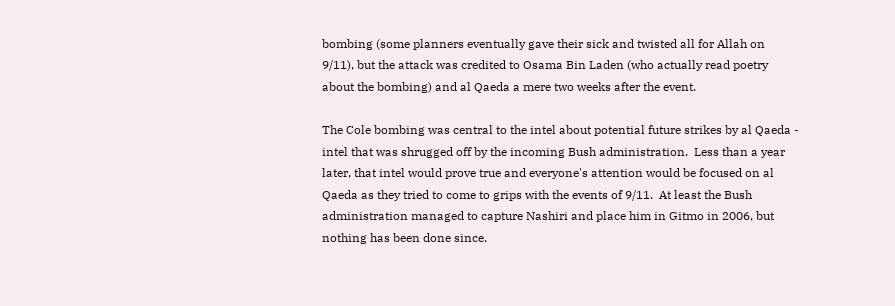bombing (some planners eventually gave their sick and twisted all for Allah on 9/11), but the attack was credited to Osama Bin Laden (who actually read poetry about the bombing) and al Qaeda a mere two weeks after the event.

The Cole bombing was central to the intel about potential future strikes by al Qaeda - intel that was shrugged off by the incoming Bush administration.  Less than a year later, that intel would prove true and everyone's attention would be focused on al Qaeda as they tried to come to grips with the events of 9/11.  At least the Bush administration managed to capture Nashiri and place him in Gitmo in 2006, but nothing has been done since.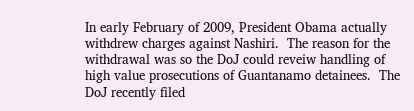In early February of 2009, President Obama actually withdrew charges against Nashiri.  The reason for the withdrawal was so the DoJ could reveiw handling of high value prosecutions of Guantanamo detainees.  The DoJ recently filed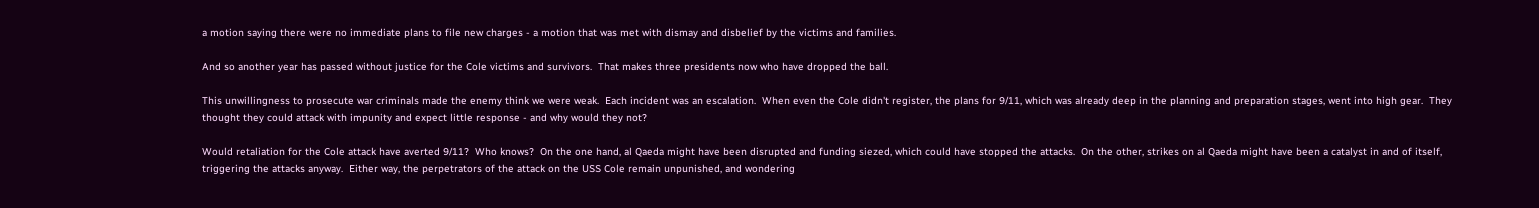a motion saying there were no immediate plans to file new charges - a motion that was met with dismay and disbelief by the victims and families.

And so another year has passed without justice for the Cole victims and survivors.  That makes three presidents now who have dropped the ball.

This unwillingness to prosecute war criminals made the enemy think we were weak.  Each incident was an escalation.  When even the Cole didn't register, the plans for 9/11, which was already deep in the planning and preparation stages, went into high gear.  They thought they could attack with impunity and expect little response - and why would they not?

Would retaliation for the Cole attack have averted 9/11?  Who knows?  On the one hand, al Qaeda might have been disrupted and funding siezed, which could have stopped the attacks.  On the other, strikes on al Qaeda might have been a catalyst in and of itself, triggering the attacks anyway.  Either way, the perpetrators of the attack on the USS Cole remain unpunished, and wondering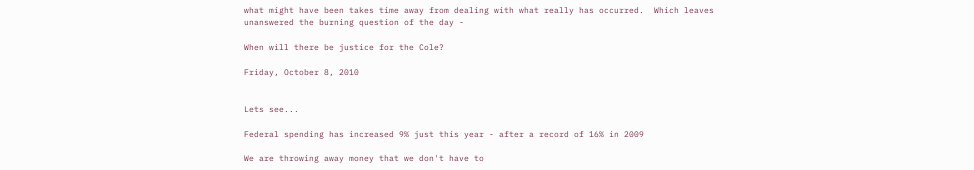what might have been takes time away from dealing with what really has occurred.  Which leaves unanswered the burning question of the day -

When will there be justice for the Cole?

Friday, October 8, 2010


Lets see...

Federal spending has increased 9% just this year - after a record of 16% in 2009

We are throwing away money that we don't have to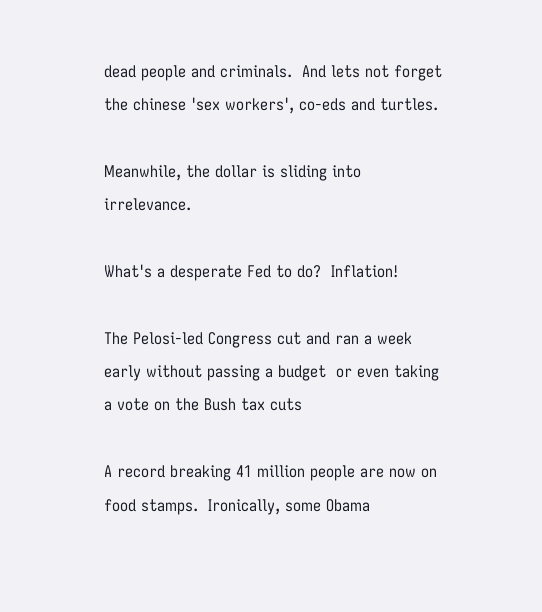dead people and criminals.  And lets not forget the chinese 'sex workers', co-eds and turtles.

Meanwhile, the dollar is sliding into irrelevance.

What's a desperate Fed to do?  Inflation!

The Pelosi-led Congress cut and ran a week early without passing a budget  or even taking a vote on the Bush tax cuts

A record breaking 41 million people are now on food stamps.  Ironically, some Obama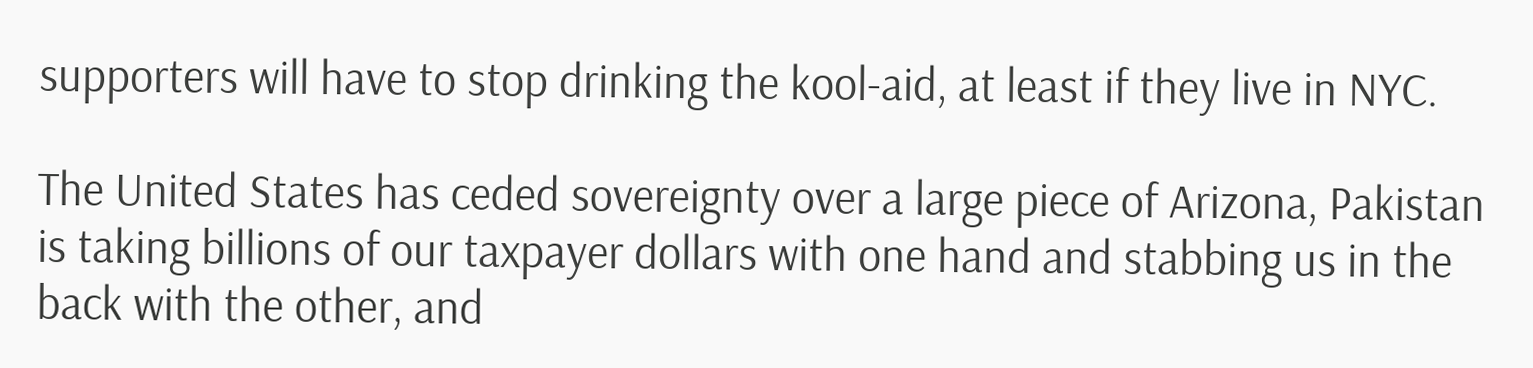supporters will have to stop drinking the kool-aid, at least if they live in NYC.

The United States has ceded sovereignty over a large piece of Arizona, Pakistan is taking billions of our taxpayer dollars with one hand and stabbing us in the back with the other, and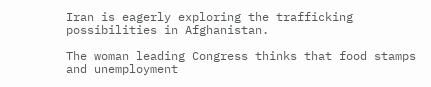Iran is eagerly exploring the trafficking possibilities in Afghanistan.

The woman leading Congress thinks that food stamps and unemployment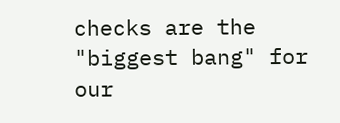checks are the "biggest bang" for our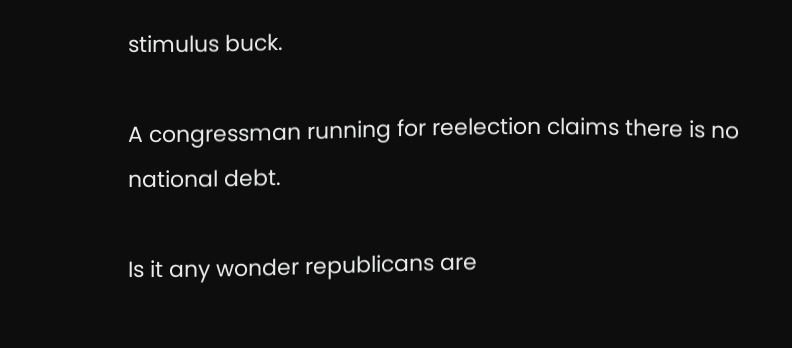stimulus buck.

A congressman running for reelection claims there is no national debt.

Is it any wonder republicans are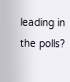leading in the polls?